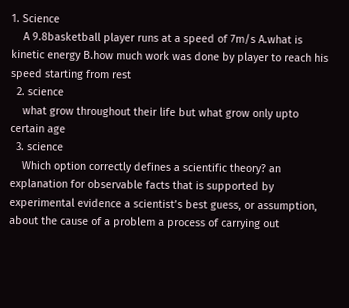1. Science
    A 9.8basketball player runs at a speed of 7m/s A.what is kinetic energy B.how much work was done by player to reach his speed starting from rest
  2. science
    what grow throughout their life but what grow only upto certain age
  3. science
    Which option correctly defines a scientific theory? an explanation for observable facts that is supported by experimental evidence a scientist’s best guess, or assumption, about the cause of a problem a process of carrying out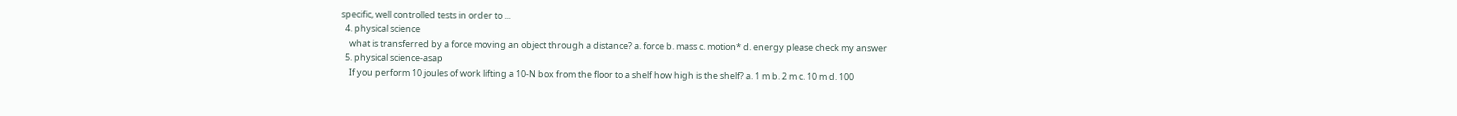specific, well controlled tests in order to ...
  4. physical science
    what is transferred by a force moving an object through a distance? a. force b. mass c. motion* d. energy please check my answer
  5. physical science-asap
    If you perform 10 joules of work lifting a 10-N box from the floor to a shelf how high is the shelf? a. 1 m b. 2 m c. 10 m d. 100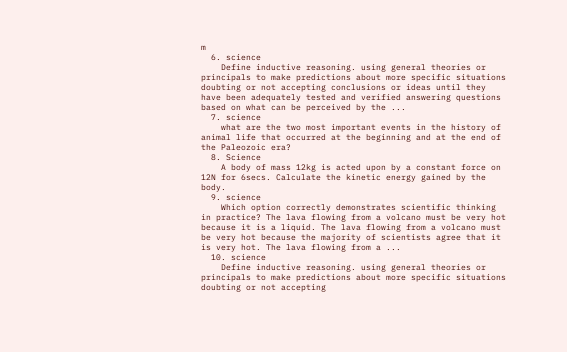m
  6. science
    Define inductive reasoning. using general theories or principals to make predictions about more specific situations doubting or not accepting conclusions or ideas until they have been adequately tested and verified answering questions based on what can be perceived by the ...
  7. science
    what are the two most important events in the history of animal life that occurred at the beginning and at the end of the Paleozoic era?
  8. Science
    A body of mass 12kg is acted upon by a constant force on 12N for 6secs. Calculate the kinetic energy gained by the body.
  9. science
    Which option correctly demonstrates scientific thinking in practice? The lava flowing from a volcano must be very hot because it is a liquid. The lava flowing from a volcano must be very hot because the majority of scientists agree that it is very hot. The lava flowing from a ...
  10. science
    Define inductive reasoning. using general theories or principals to make predictions about more specific situations doubting or not accepting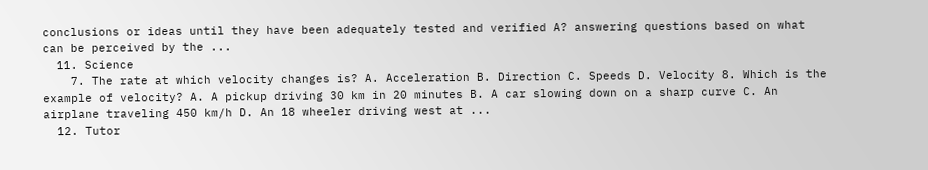conclusions or ideas until they have been adequately tested and verified A? answering questions based on what can be perceived by the ...
  11. Science
    7. The rate at which velocity changes is? A. Acceleration B. Direction C. Speeds D. Velocity 8. Which is the example of velocity? A. A pickup driving 30 km in 20 minutes B. A car slowing down on a sharp curve C. An airplane traveling 450 km/h D. An 18 wheeler driving west at ...
  12. Tutor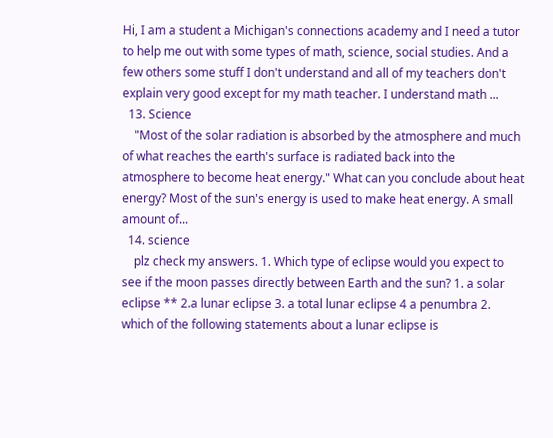Hi, I am a student a Michigan's connections academy and I need a tutor to help me out with some types of math, science, social studies. And a few others some stuff I don't understand and all of my teachers don't explain very good except for my math teacher. I understand math ...
  13. Science
    "Most of the solar radiation is absorbed by the atmosphere and much of what reaches the earth's surface is radiated back into the atmosphere to become heat energy." What can you conclude about heat energy? Most of the sun's energy is used to make heat energy. A small amount of...
  14. science
    plz check my answers. 1. Which type of eclipse would you expect to see if the moon passes directly between Earth and the sun? 1. a solar eclipse ** 2.a lunar eclipse 3. a total lunar eclipse 4 a penumbra 2. which of the following statements about a lunar eclipse is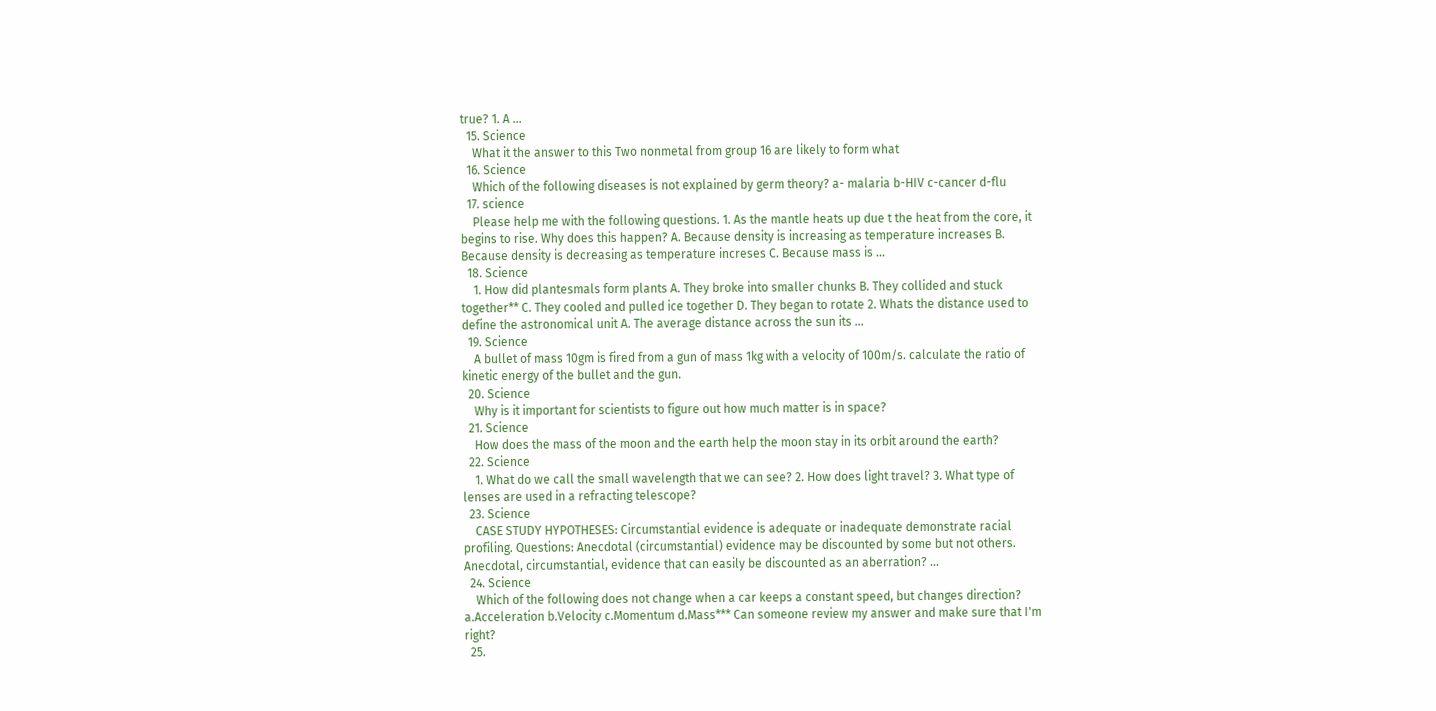true? 1. A ...
  15. Science
    What it the answer to this Two nonmetal from group 16 are likely to form what
  16. Science
    Which of the following diseases is not explained by germ theory? a- malaria b-HIV c-cancer d-flu
  17. science
    Please help me with the following questions. 1. As the mantle heats up due t the heat from the core, it begins to rise. Why does this happen? A. Because density is increasing as temperature increases B. Because density is decreasing as temperature increses C. Because mass is ...
  18. Science
    1. How did plantesmals form plants A. They broke into smaller chunks B. They collided and stuck together** C. They cooled and pulled ice together D. They began to rotate 2. Whats the distance used to define the astronomical unit A. The average distance across the sun its ...
  19. Science
    A bullet of mass 10gm is fired from a gun of mass 1kg with a velocity of 100m/s. calculate the ratio of kinetic energy of the bullet and the gun.
  20. Science
    Why is it important for scientists to figure out how much matter is in space?
  21. Science
    How does the mass of the moon and the earth help the moon stay in its orbit around the earth?
  22. Science
    1. What do we call the small wavelength that we can see? 2. How does light travel? 3. What type of lenses are used in a refracting telescope?
  23. Science
    CASE STUDY HYPOTHESES: Circumstantial evidence is adequate or inadequate demonstrate racial profiling. Questions: Anecdotal (circumstantial) evidence may be discounted by some but not others. Anecdotal, circumstantial, evidence that can easily be discounted as an aberration? ...
  24. Science
    Which of the following does not change when a car keeps a constant speed, but changes direction? a.Acceleration b.Velocity c.Momentum d.Mass*** Can someone review my answer and make sure that I'm right?
  25.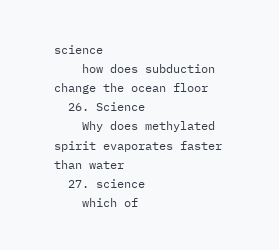science
    how does subduction change the ocean floor
  26. Science
    Why does methylated spirit evaporates faster than water
  27. science
    which of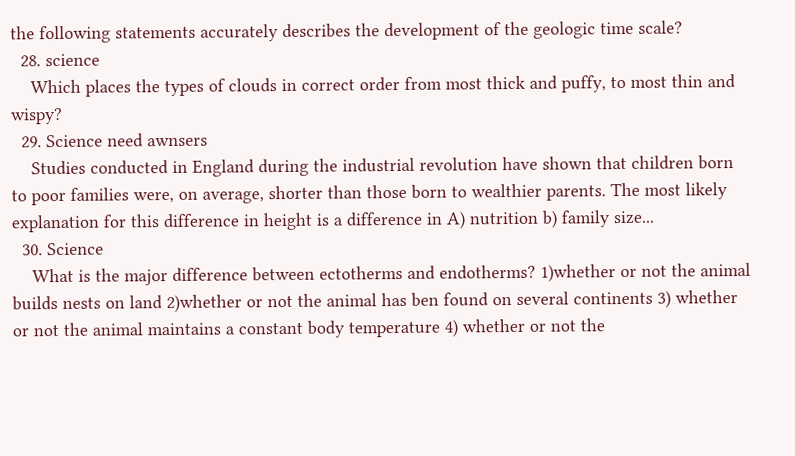the following statements accurately describes the development of the geologic time scale?
  28. science
    Which places the types of clouds in correct order from most thick and puffy, to most thin and wispy?
  29. Science need awnsers
    Studies conducted in England during the industrial revolution have shown that children born to poor families were, on average, shorter than those born to wealthier parents. The most likely explanation for this difference in height is a difference in A) nutrition b) family size...
  30. Science
    What is the major difference between ectotherms and endotherms? 1)whether or not the animal builds nests on land 2)whether or not the animal has ben found on several continents 3) whether or not the animal maintains a constant body temperature 4) whether or not the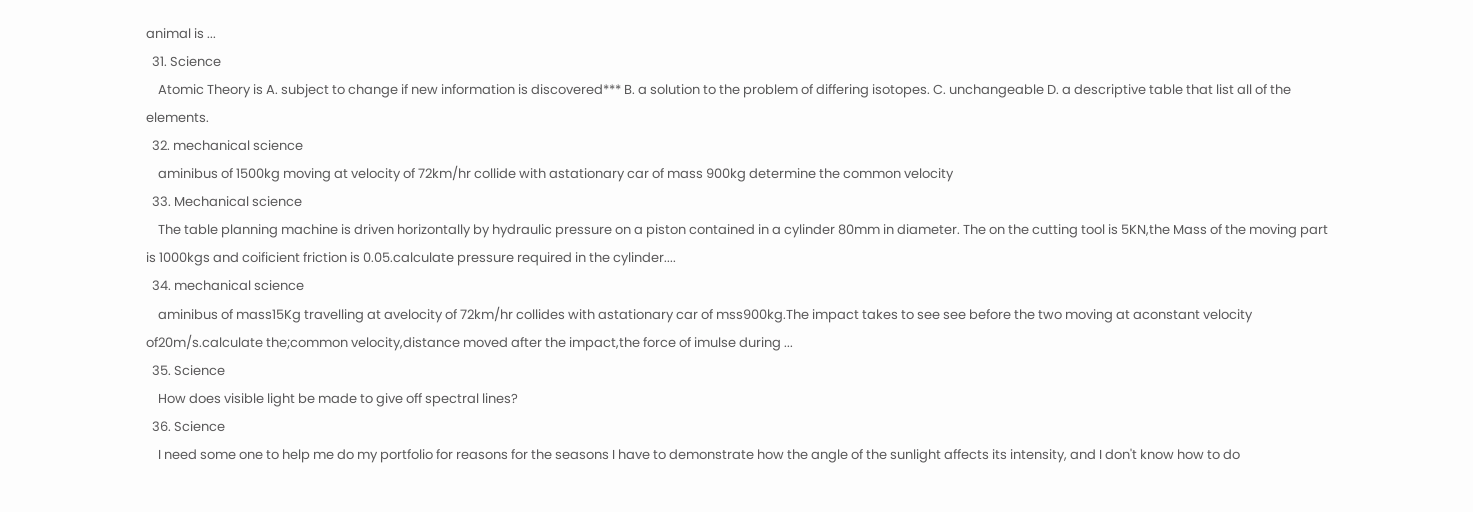animal is ...
  31. Science
    Atomic Theory is A. subject to change if new information is discovered*** B. a solution to the problem of differing isotopes. C. unchangeable D. a descriptive table that list all of the elements.
  32. mechanical science
    aminibus of 1500kg moving at velocity of 72km/hr collide with astationary car of mass 900kg determine the common velocity
  33. Mechanical science
    The table planning machine is driven horizontally by hydraulic pressure on a piston contained in a cylinder 80mm in diameter. The on the cutting tool is 5KN,the Mass of the moving part is 1000kgs and coificient friction is 0.05.calculate pressure required in the cylinder....
  34. mechanical science
    aminibus of mass15Kg travelling at avelocity of 72km/hr collides with astationary car of mss900kg.The impact takes to see see before the two moving at aconstant velocity of20m/s.calculate the;common velocity,distance moved after the impact,the force of imulse during ...
  35. Science
    How does visible light be made to give off spectral lines?
  36. Science
    I need some one to help me do my portfolio for reasons for the seasons I have to demonstrate how the angle of the sunlight affects its intensity, and I don't know how to do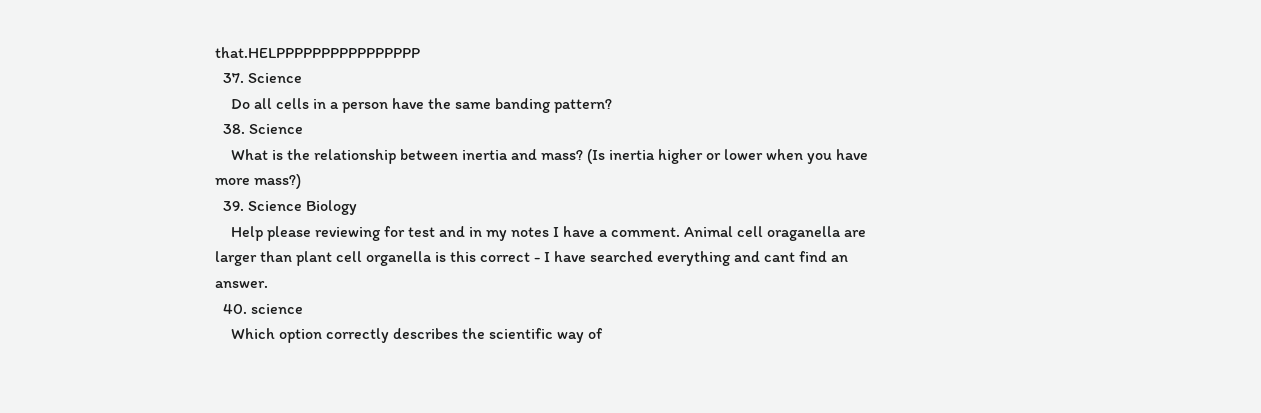that.HELPPPPPPPPPPPPPPPP
  37. Science
    Do all cells in a person have the same banding pattern?
  38. Science
    What is the relationship between inertia and mass? (Is inertia higher or lower when you have more mass?)
  39. Science Biology
    Help please reviewing for test and in my notes I have a comment. Animal cell oraganella are larger than plant cell organella is this correct - I have searched everything and cant find an answer.
  40. science
    Which option correctly describes the scientific way of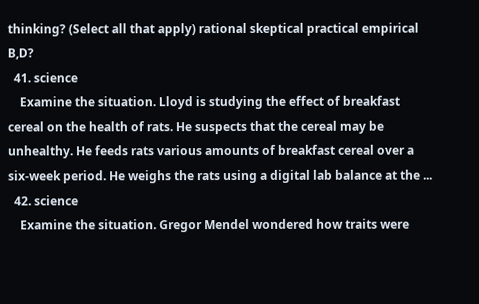thinking? (Select all that apply) rational skeptical practical empirical B,D?
  41. science
    Examine the situation. Lloyd is studying the effect of breakfast cereal on the health of rats. He suspects that the cereal may be unhealthy. He feeds rats various amounts of breakfast cereal over a six-week period. He weighs the rats using a digital lab balance at the ...
  42. science
    Examine the situation. Gregor Mendel wondered how traits were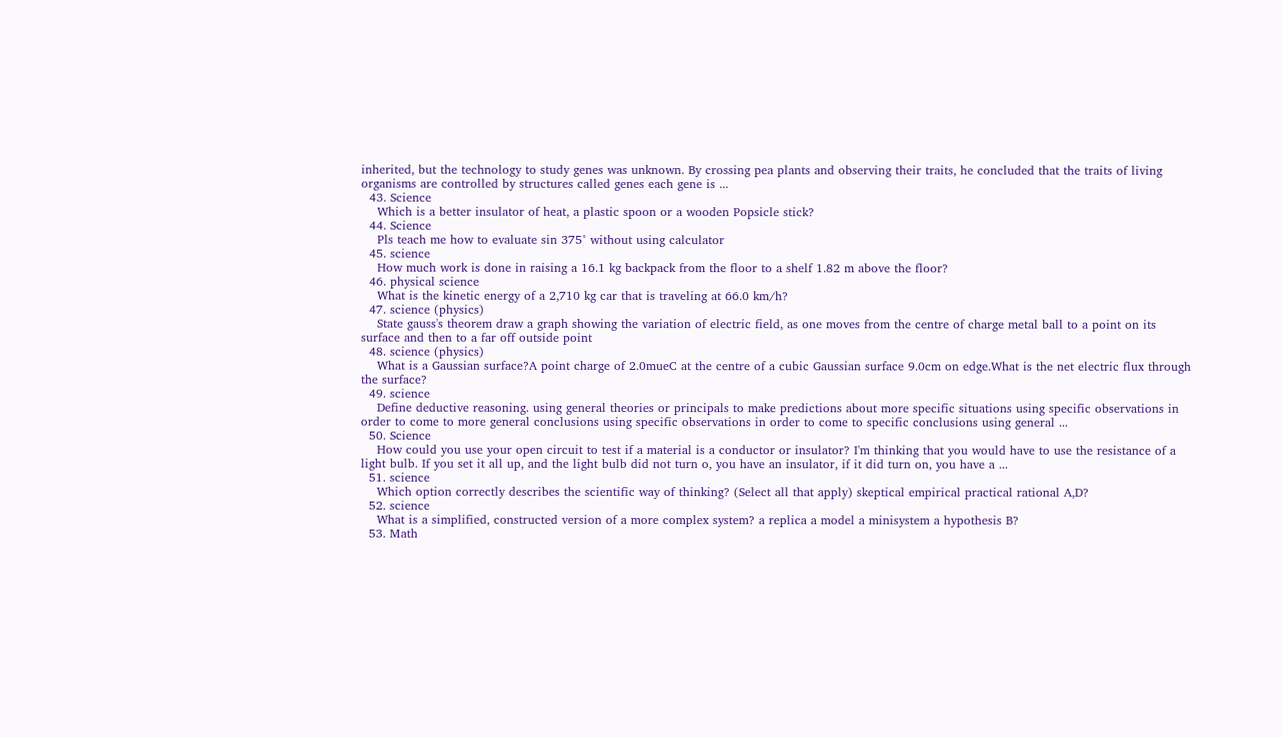inherited, but the technology to study genes was unknown. By crossing pea plants and observing their traits, he concluded that the traits of living organisms are controlled by structures called genes each gene is ...
  43. Science
    Which is a better insulator of heat, a plastic spoon or a wooden Popsicle stick?
  44. Science
    Pls teach me how to evaluate sin 375° without using calculator
  45. science
    How much work is done in raising a 16.1 kg backpack from the floor to a shelf 1.82 m above the floor?
  46. physical science
    What is the kinetic energy of a 2,710 kg car that is traveling at 66.0 km/h?
  47. science (physics)
    State gauss's theorem draw a graph showing the variation of electric field, as one moves from the centre of charge metal ball to a point on its surface and then to a far off outside point
  48. science (physics)
    What is a Gaussian surface?A point charge of 2.0mueC at the centre of a cubic Gaussian surface 9.0cm on edge.What is the net electric flux through the surface?
  49. science
    Define deductive reasoning. using general theories or principals to make predictions about more specific situations using specific observations in order to come to more general conclusions using specific observations in order to come to specific conclusions using general ...
  50. Science
    How could you use your open circuit to test if a material is a conductor or insulator? I'm thinking that you would have to use the resistance of a light bulb. If you set it all up, and the light bulb did not turn o, you have an insulator, if it did turn on, you have a ...
  51. science
    Which option correctly describes the scientific way of thinking? (Select all that apply) skeptical empirical practical rational A,D?
  52. science
    What is a simplified, constructed version of a more complex system? a replica a model a minisystem a hypothesis B?
  53. Math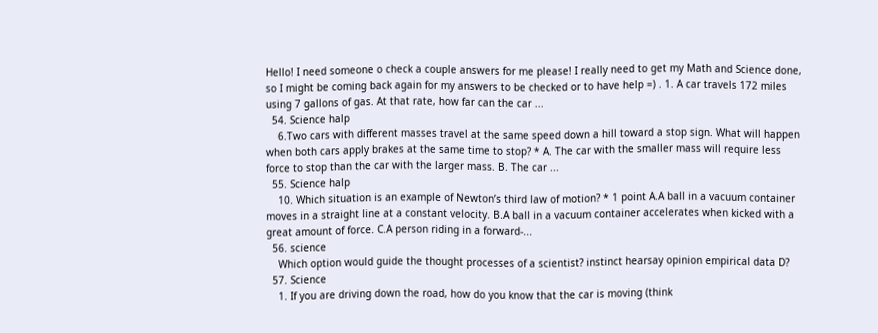Hello! I need someone o check a couple answers for me please! I really need to get my Math and Science done, so I might be coming back again for my answers to be checked or to have help =) . 1. A car travels 172 miles using 7 gallons of gas. At that rate, how far can the car ...
  54. Science halp
    6.Two cars with different masses travel at the same speed down a hill toward a stop sign. What will happen when both cars apply brakes at the same time to stop? * A. The car with the smaller mass will require less force to stop than the car with the larger mass. B. The car ...
  55. Science halp
    10. Which situation is an example of Newton’s third law of motion? * 1 point A.A ball in a vacuum container moves in a straight line at a constant velocity. B.A ball in a vacuum container accelerates when kicked with a great amount of force. C.A person riding in a forward-...
  56. science
    Which option would guide the thought processes of a scientist? instinct hearsay opinion empirical data D?
  57. Science
    1. If you are driving down the road, how do you know that the car is moving (think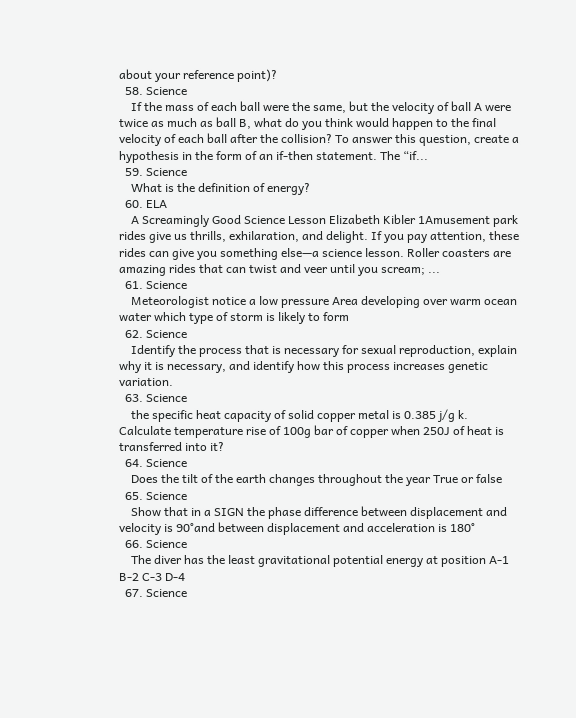about your reference point)?
  58. Science
    If the mass of each ball were the same, but the velocity of ball A were twice as much as ball B, what do you think would happen to the final velocity of each ball after the collision? To answer this question, create a hypothesis in the form of an if-then statement. The “if...
  59. Science
    What is the definition of energy?
  60. ELA
    A Screamingly Good Science Lesson Elizabeth Kibler 1Amusement park rides give us thrills, exhilaration, and delight. If you pay attention, these rides can give you something else—a science lesson. Roller coasters are amazing rides that can twist and veer until you scream; ...
  61. Science
    Meteorologist notice a low pressure Area developing over warm ocean water which type of storm is likely to form
  62. Science
    Identify the process that is necessary for sexual reproduction, explain why it is necessary, and identify how this process increases genetic variation.
  63. Science
    the specific heat capacity of solid copper metal is 0.385 j/g k. Calculate temperature rise of 100g bar of copper when 250J of heat is transferred into it?
  64. Science
    Does the tilt of the earth changes throughout the year True or false
  65. Science
    Show that in a SIGN the phase difference between displacement and velocity is 90°and between displacement and acceleration is 180°
  66. Science
    The diver has the least gravitational potential energy at position A-1 B-2 C-3 D-4
  67. Science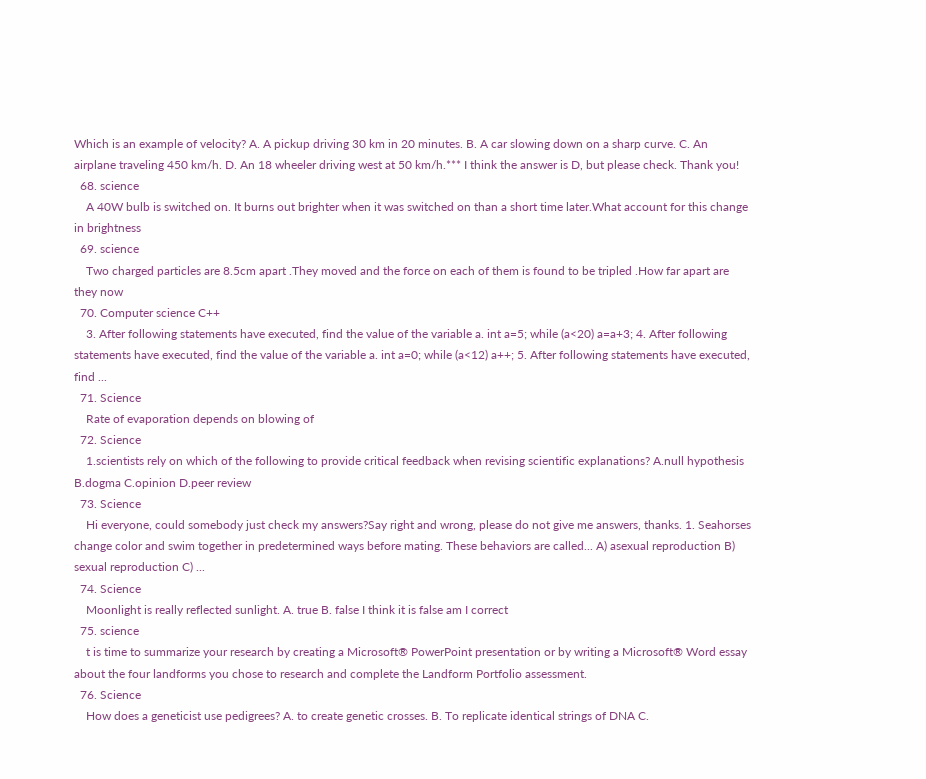Which is an example of velocity? A. A pickup driving 30 km in 20 minutes. B. A car slowing down on a sharp curve. C. An airplane traveling 450 km/h. D. An 18 wheeler driving west at 50 km/h.*** I think the answer is D, but please check. Thank you!
  68. science
    A 40W bulb is switched on. It burns out brighter when it was switched on than a short time later.What account for this change in brightness
  69. science
    Two charged particles are 8.5cm apart .They moved and the force on each of them is found to be tripled .How far apart are they now
  70. Computer science C++
    3. After following statements have executed, find the value of the variable a. int a=5; while (a<20) a=a+3; 4. After following statements have executed, find the value of the variable a. int a=0; while (a<12) a++; 5. After following statements have executed, find ...
  71. Science
    Rate of evaporation depends on blowing of
  72. Science
    1.scientists rely on which of the following to provide critical feedback when revising scientific explanations? A.null hypothesis B.dogma C.opinion D.peer review
  73. Science
    Hi everyone, could somebody just check my answers?Say right and wrong, please do not give me answers, thanks. 1. Seahorses change color and swim together in predetermined ways before mating. These behaviors are called... A) asexual reproduction B) sexual reproduction C) ...
  74. Science
    Moonlight is really reflected sunlight. A. true B. false I think it is false am I correct
  75. science
    t is time to summarize your research by creating a Microsoft® PowerPoint presentation or by writing a Microsoft® Word essay about the four landforms you chose to research and complete the Landform Portfolio assessment.
  76. Science
    How does a geneticist use pedigrees? A. to create genetic crosses. B. To replicate identical strings of DNA C.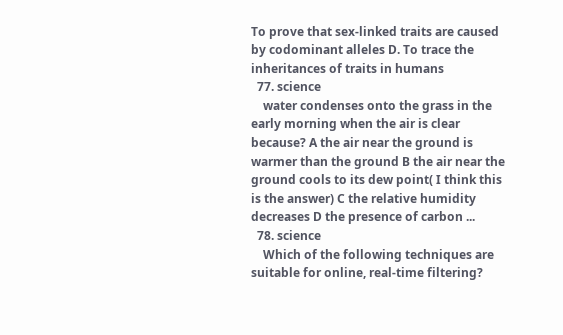To prove that sex-linked traits are caused by codominant alleles D. To trace the inheritances of traits in humans
  77. science
    water condenses onto the grass in the early morning when the air is clear because? A the air near the ground is warmer than the ground B the air near the ground cools to its dew point( I think this is the answer) C the relative humidity decreases D the presence of carbon ...
  78. science
    Which of the following techniques are suitable for online, real-time filtering?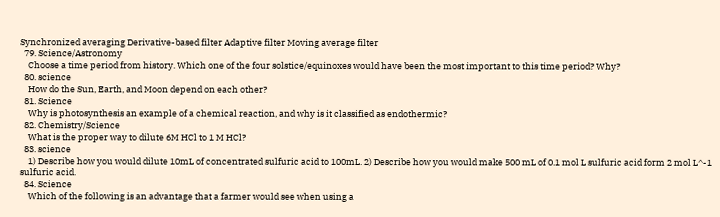Synchronized averaging Derivative-based filter Adaptive filter Moving average filter
  79. Science/Astronomy
    Choose a time period from history. Which one of the four solstice/equinoxes would have been the most important to this time period? Why?
  80. science
    How do the Sun, Earth, and Moon depend on each other?
  81. Science
    Why is photosynthesis an example of a chemical reaction, and why is it classified as endothermic?
  82. Chemistry/Science
    What is the proper way to dilute 6M HCl to 1 M HCl?
  83. science
    1) Describe how you would dilute 10mL of concentrated sulfuric acid to 100mL. 2) Describe how you would make 500 mL of 0.1 mol L sulfuric acid form 2 mol L^-1 sulfuric acid.
  84. Science
    Which of the following is an advantage that a farmer would see when using a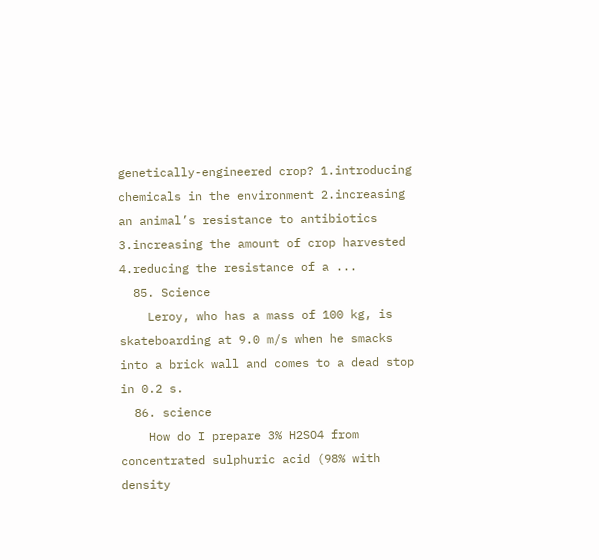genetically-engineered crop? 1.introducing chemicals in the environment 2.increasing an animal’s resistance to antibiotics 3.increasing the amount of crop harvested 4.reducing the resistance of a ...
  85. Science
    Leroy, who has a mass of 100 kg, is skateboarding at 9.0 m/s when he smacks into a brick wall and comes to a dead stop in 0.2 s.
  86. science
    How do I prepare 3% H2SO4 from concentrated sulphuric acid (98% with density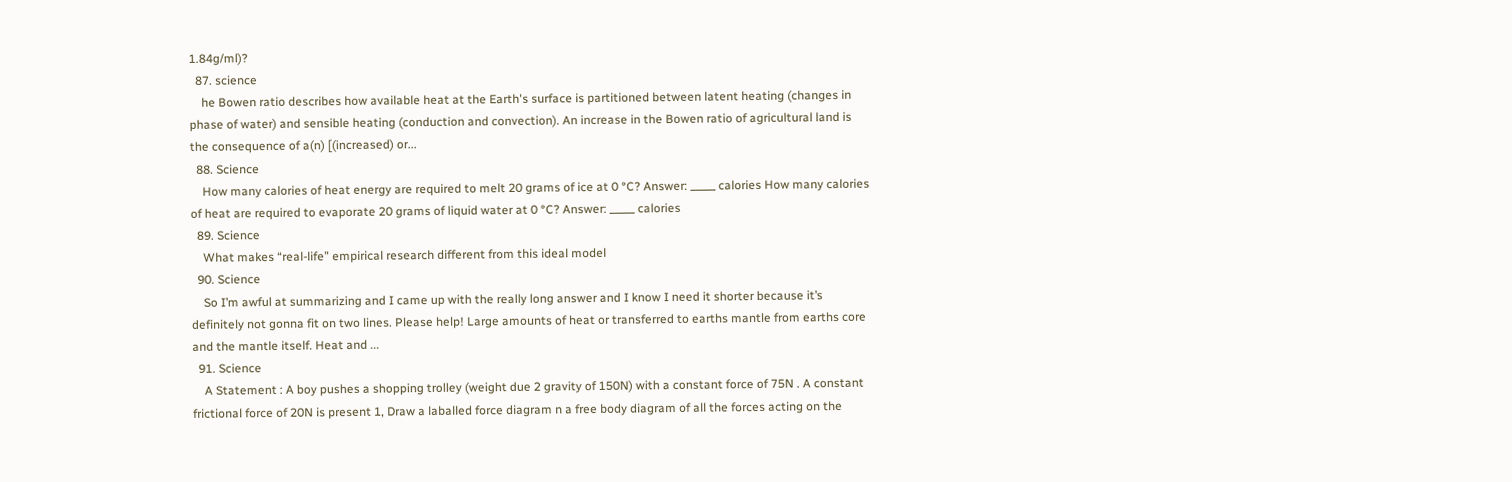1.84g/ml)?
  87. science
    he Bowen ratio describes how available heat at the Earth's surface is partitioned between latent heating (changes in phase of water) and sensible heating (conduction and convection). An increase in the Bowen ratio of agricultural land is the consequence of a(n) [(increased) or...
  88. Science
    How many calories of heat energy are required to melt 20 grams of ice at 0 °C? Answer: _____ calories How many calories of heat are required to evaporate 20 grams of liquid water at 0 °C? Answer: _____ calories
  89. Science
    What makes “real-life” empirical research different from this ideal model
  90. Science
    So I’m awful at summarizing and I came up with the really long answer and I know I need it shorter because it’s definitely not gonna fit on two lines. Please help! Large amounts of heat or transferred to earths mantle from earths core and the mantle itself. Heat and ...
  91. Science
    A Statement : A boy pushes a shopping trolley (weight due 2 gravity of 150N) with a constant force of 75N . A constant frictional force of 20N is present 1, Draw a laballed force diagram n a free body diagram of all the forces acting on the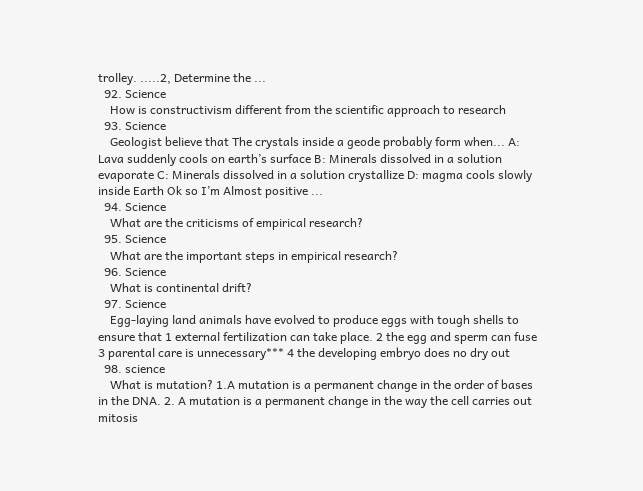trolley. .....2, Determine the ...
  92. Science
    How is constructivism different from the scientific approach to research
  93. Science
    Geologist believe that The crystals inside a geode probably form when... A: Lava suddenly cools on earth’s surface B: Minerals dissolved in a solution evaporate C: Minerals dissolved in a solution crystallize D: magma cools slowly inside Earth Ok so I’m Almost positive ...
  94. Science
    What are the criticisms of empirical research?
  95. Science
    What are the important steps in empirical research?
  96. Science
    What is continental drift?
  97. Science
    Egg-laying land animals have evolved to produce eggs with tough shells to ensure that 1 external fertilization can take place. 2 the egg and sperm can fuse 3 parental care is unnecessary*** 4 the developing embryo does no dry out
  98. science
    What is mutation? 1.A mutation is a permanent change in the order of bases in the DNA. 2. A mutation is a permanent change in the way the cell carries out mitosis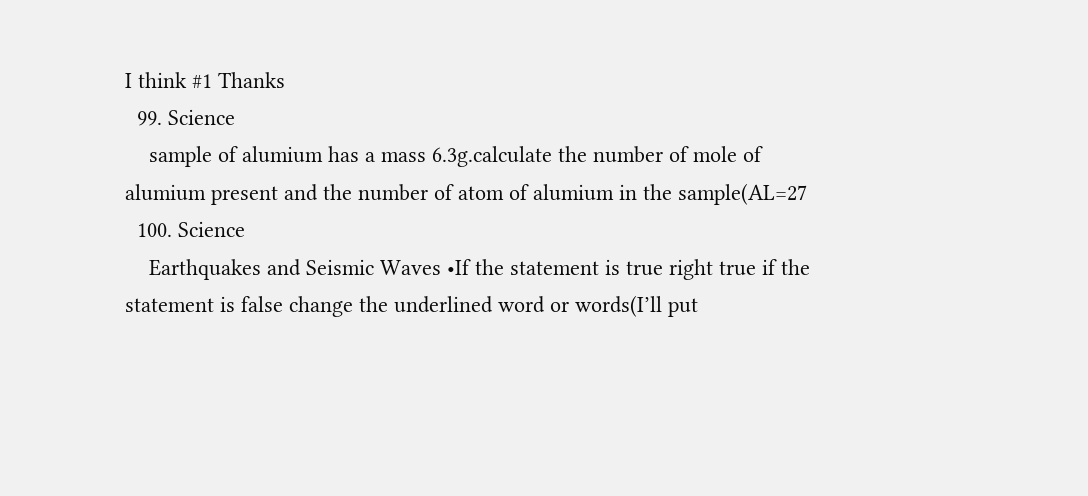I think #1 Thanks
  99. Science
    sample of alumium has a mass 6.3g.calculate the number of mole of alumium present and the number of atom of alumium in the sample(AL=27
  100. Science
    Earthquakes and Seismic Waves •If the statement is true right true if the statement is false change the underlined word or words(I’ll put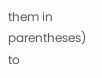them in parentheses) to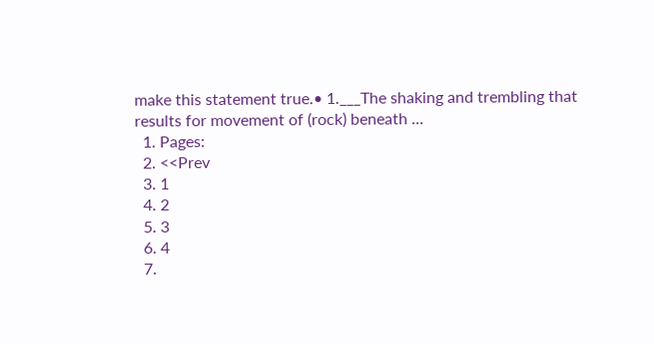make this statement true.• 1.___The shaking and trembling that results for movement of (rock) beneath ...
  1. Pages:
  2. <<Prev
  3. 1
  4. 2
  5. 3
  6. 4
  7.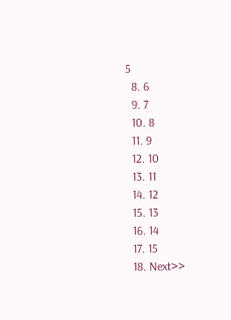5
  8. 6
  9. 7
  10. 8
  11. 9
  12. 10
  13. 11
  14. 12
  15. 13
  16. 14
  17. 15
  18. Next>>